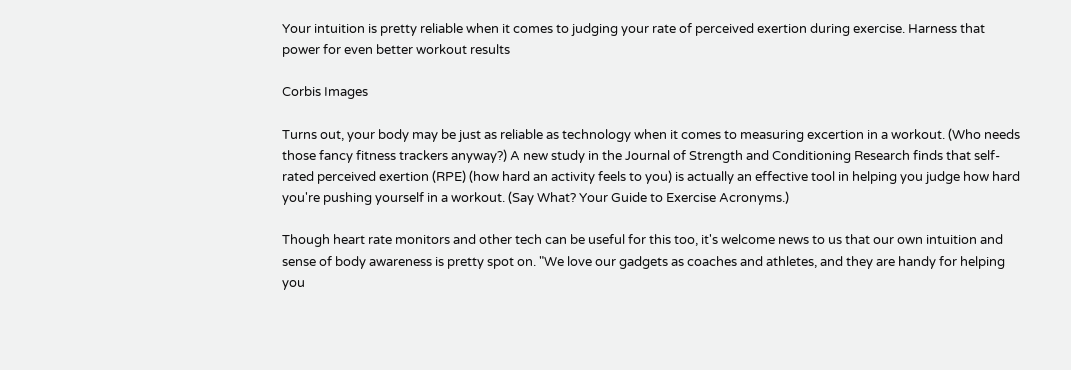Your intuition is pretty reliable when it comes to judging your rate of perceived exertion during exercise. Harness that power for even better workout results

Corbis Images

Turns out, your body may be just as reliable as technology when it comes to measuring excertion in a workout. (Who needs those fancy fitness trackers anyway?) A new study in the Journal of Strength and Conditioning Research finds that self-rated perceived exertion (RPE) (how hard an activity feels to you) is actually an effective tool in helping you judge how hard you're pushing yourself in a workout. (Say What? Your Guide to Exercise Acronyms.)

Though heart rate monitors and other tech can be useful for this too, it's welcome news to us that our own intuition and sense of body awareness is pretty spot on. "We love our gadgets as coaches and athletes, and they are handy for helping you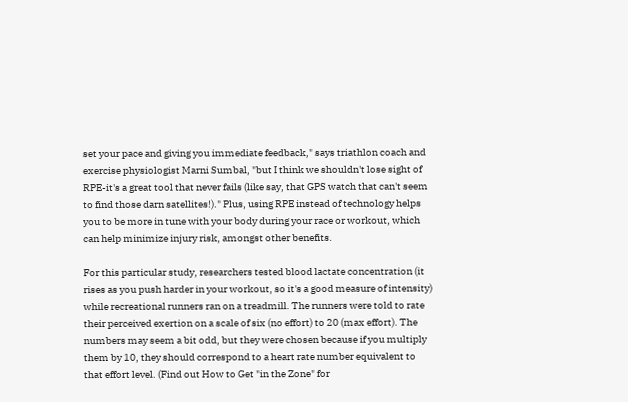set your pace and giving you immediate feedback," says triathlon coach and exercise physiologist Marni Sumbal, "but I think we shouldn't lose sight of RPE-it's a great tool that never fails (like say, that GPS watch that can't seem to find those darn satellites!)." Plus, using RPE instead of technology helps you to be more in tune with your body during your race or workout, which can help minimize injury risk, amongst other benefits.

For this particular study, researchers tested blood lactate concentration (it rises as you push harder in your workout, so it's a good measure of intensity) while recreational runners ran on a treadmill. The runners were told to rate their perceived exertion on a scale of six (no effort) to 20 (max effort). The numbers may seem a bit odd, but they were chosen because if you multiply them by 10, they should correspond to a heart rate number equivalent to that effort level. (Find out How to Get "in the Zone" for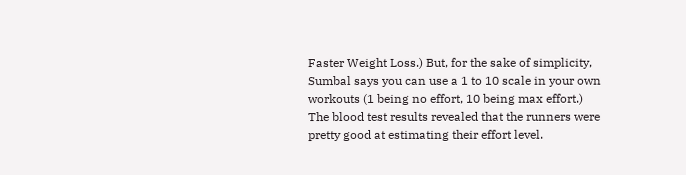Faster Weight Loss.) But, for the sake of simplicity, Sumbal says you can use a 1 to 10 scale in your own workouts (1 being no effort, 10 being max effort.) The blood test results revealed that the runners were pretty good at estimating their effort level.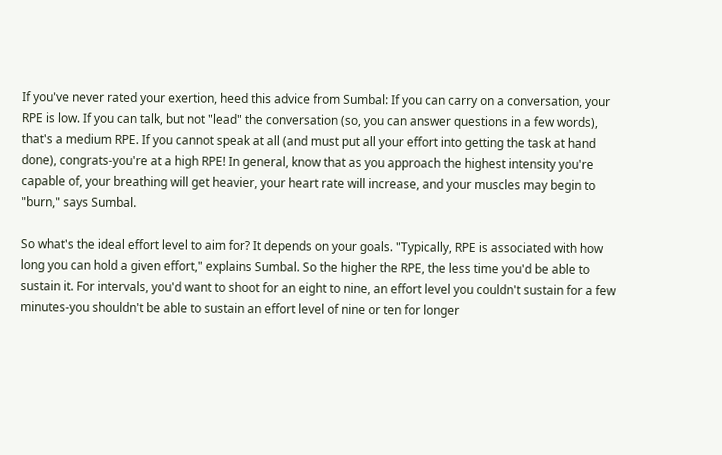If you've never rated your exertion, heed this advice from Sumbal: If you can carry on a conversation, your RPE is low. If you can talk, but not "lead" the conversation (so, you can answer questions in a few words), that's a medium RPE. If you cannot speak at all (and must put all your effort into getting the task at hand done), congrats-you're at a high RPE! In general, know that as you approach the highest intensity you're capable of, your breathing will get heavier, your heart rate will increase, and your muscles may begin to "burn," says Sumbal.

So what's the ideal effort level to aim for? It depends on your goals. "Typically, RPE is associated with how long you can hold a given effort," explains Sumbal. So the higher the RPE, the less time you'd be able to sustain it. For intervals, you'd want to shoot for an eight to nine, an effort level you couldn't sustain for a few minutes-you shouldn't be able to sustain an effort level of nine or ten for longer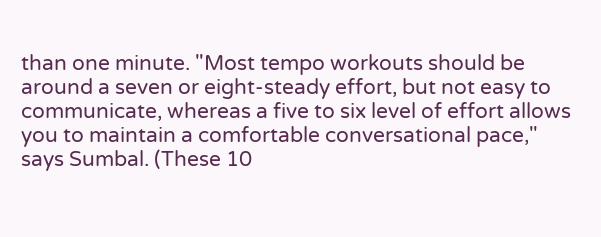than one minute. "Most tempo workouts should be around a seven or eight-steady effort, but not easy to communicate, whereas a five to six level of effort allows you to maintain a comfortable conversational pace," says Sumbal. (These 10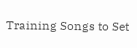Training Songs to Set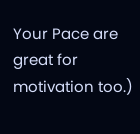Your Pace are great for motivation too.)